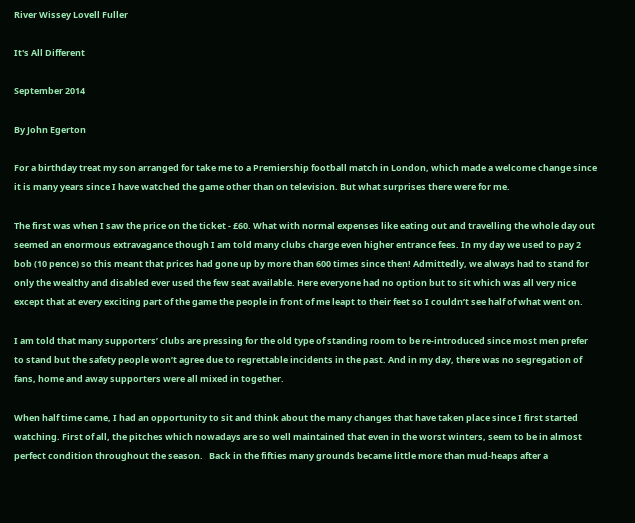River Wissey Lovell Fuller

It's All Different

September 2014

By John Egerton

For a birthday treat my son arranged for take me to a Premiership football match in London, which made a welcome change since it is many years since I have watched the game other than on television. But what surprises there were for me.

The first was when I saw the price on the ticket - £60. What with normal expenses like eating out and travelling the whole day out seemed an enormous extravagance though I am told many clubs charge even higher entrance fees. In my day we used to pay 2 bob (10 pence) so this meant that prices had gone up by more than 600 times since then! Admittedly, we always had to stand for only the wealthy and disabled ever used the few seat available. Here everyone had no option but to sit which was all very nice except that at every exciting part of the game the people in front of me leapt to their feet so I couldn’t see half of what went on.

I am told that many supporters’ clubs are pressing for the old type of standing room to be re-introduced since most men prefer to stand but the safety people won’t agree due to regrettable incidents in the past. And in my day, there was no segregation of fans, home and away supporters were all mixed in together.

When half time came, I had an opportunity to sit and think about the many changes that have taken place since I first started watching. First of all, the pitches which nowadays are so well maintained that even in the worst winters, seem to be in almost perfect condition throughout the season.   Back in the fifties many grounds became little more than mud-heaps after a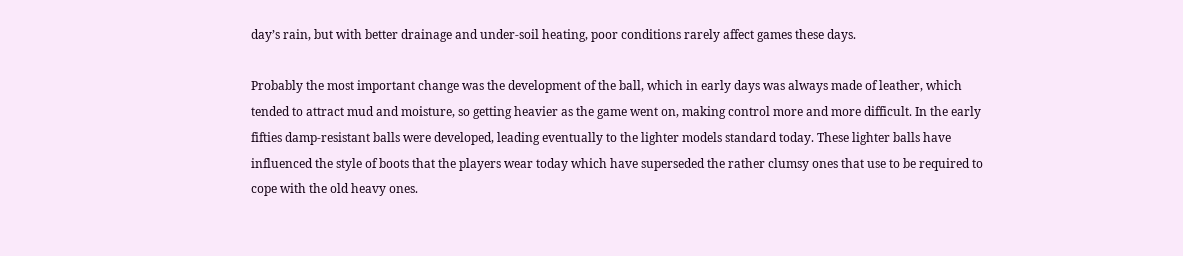day’s rain, but with better drainage and under-soil heating, poor conditions rarely affect games these days.

Probably the most important change was the development of the ball, which in early days was always made of leather, which tended to attract mud and moisture, so getting heavier as the game went on, making control more and more difficult. In the early fifties damp-resistant balls were developed, leading eventually to the lighter models standard today. These lighter balls have influenced the style of boots that the players wear today which have superseded the rather clumsy ones that use to be required to cope with the old heavy ones.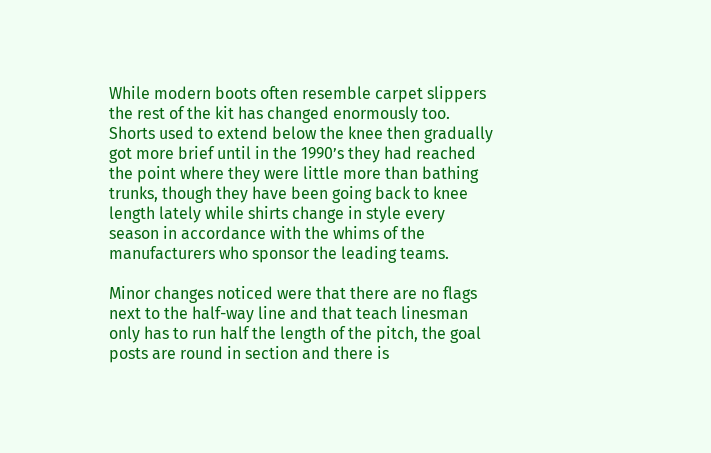While modern boots often resemble carpet slippers the rest of the kit has changed enormously too. Shorts used to extend below the knee then gradually got more brief until in the 1990’s they had reached the point where they were little more than bathing trunks, though they have been going back to knee length lately while shirts change in style every season in accordance with the whims of the manufacturers who sponsor the leading teams.

Minor changes noticed were that there are no flags next to the half-way line and that teach linesman only has to run half the length of the pitch, the goal posts are round in section and there is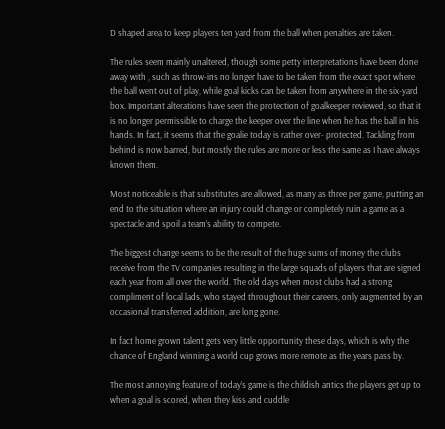D shaped area to keep players ten yard from the ball when penalties are taken.

The rules seem mainly unaltered, though some petty interpretations have been done away with , such as throw-ins no longer have to be taken from the exact spot where the ball went out of play, while goal kicks can be taken from anywhere in the six-yard box. Important alterations have seen the protection of goalkeeper reviewed, so that it is no longer permissible to charge the keeper over the line when he has the ball in his hands. In fact, it seems that the goalie today is rather over- protected. Tackling from behind is now barred, but mostly the rules are more or less the same as I have always known them.

Most noticeable is that substitutes are allowed, as many as three per game, putting an end to the situation where an injury could change or completely ruin a game as a spectacle and spoil a team’s ability to compete.

The biggest change seems to be the result of the huge sums of money the clubs receive from the TV companies resulting in the large squads of players that are signed each year from all over the world. The old days when most clubs had a strong compliment of local lads, who stayed throughout their careers, only augmented by an occasional transferred addition, are long gone.

In fact home grown talent gets very little opportunity these days, which is why the chance of England winning a world cup grows more remote as the years pass by.

The most annoying feature of today’s game is the childish antics the players get up to when a goal is scored, when they kiss and cuddle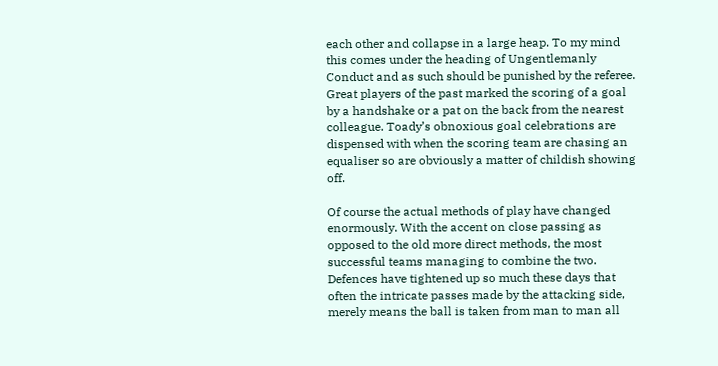each other and collapse in a large heap. To my mind this comes under the heading of Ungentlemanly Conduct and as such should be punished by the referee. Great players of the past marked the scoring of a goal by a handshake or a pat on the back from the nearest colleague. Toady’s obnoxious goal celebrations are dispensed with when the scoring team are chasing an equaliser so are obviously a matter of childish showing off.

Of course the actual methods of play have changed enormously. With the accent on close passing as opposed to the old more direct methods, the most successful teams managing to combine the two. Defences have tightened up so much these days that often the intricate passes made by the attacking side, merely means the ball is taken from man to man all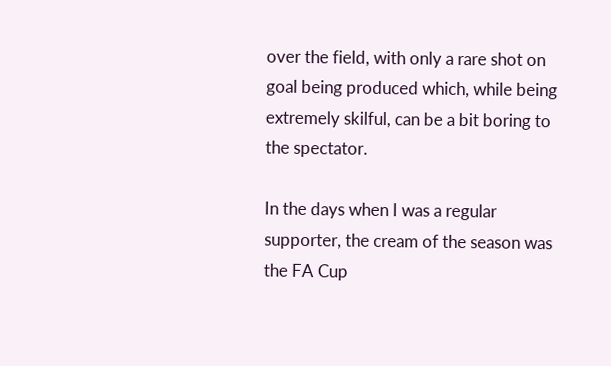over the field, with only a rare shot on goal being produced which, while being extremely skilful, can be a bit boring to the spectator.

In the days when I was a regular supporter, the cream of the season was the FA Cup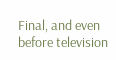Final, and even before television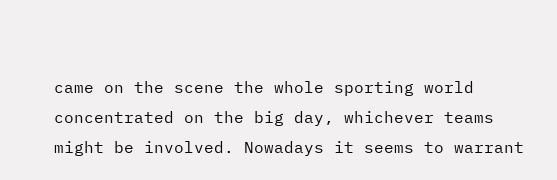came on the scene the whole sporting world concentrated on the big day, whichever teams might be involved. Nowadays it seems to warrant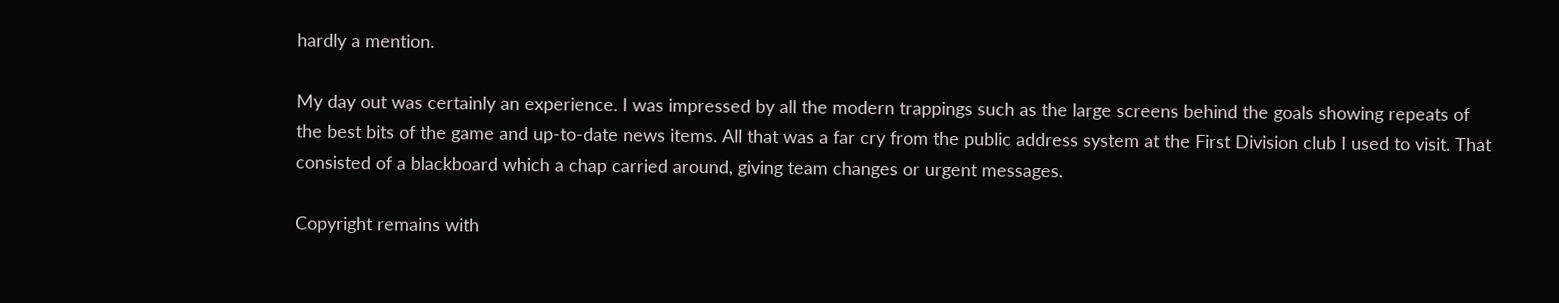hardly a mention.

My day out was certainly an experience. I was impressed by all the modern trappings such as the large screens behind the goals showing repeats of the best bits of the game and up-to-date news items. All that was a far cry from the public address system at the First Division club I used to visit. That consisted of a blackboard which a chap carried around, giving team changes or urgent messages.

Copyright remains with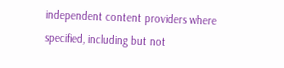independent content providers where specified, including but not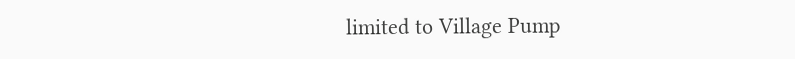limited to Village Pump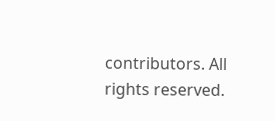contributors. All rights reserved.